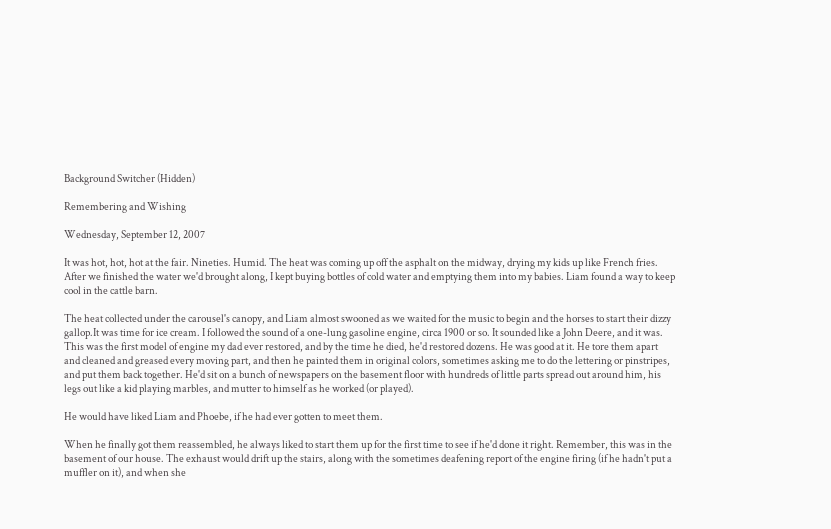Background Switcher (Hidden)

Remembering and Wishing

Wednesday, September 12, 2007

It was hot, hot, hot at the fair. Nineties. Humid. The heat was coming up off the asphalt on the midway, drying my kids up like French fries. After we finished the water we'd brought along, I kept buying bottles of cold water and emptying them into my babies. Liam found a way to keep cool in the cattle barn.

The heat collected under the carousel's canopy, and Liam almost swooned as we waited for the music to begin and the horses to start their dizzy gallop.It was time for ice cream. I followed the sound of a one-lung gasoline engine, circa 1900 or so. It sounded like a John Deere, and it was. This was the first model of engine my dad ever restored, and by the time he died, he'd restored dozens. He was good at it. He tore them apart and cleaned and greased every moving part, and then he painted them in original colors, sometimes asking me to do the lettering or pinstripes, and put them back together. He'd sit on a bunch of newspapers on the basement floor with hundreds of little parts spread out around him, his legs out like a kid playing marbles, and mutter to himself as he worked (or played).

He would have liked Liam and Phoebe, if he had ever gotten to meet them.

When he finally got them reassembled, he always liked to start them up for the first time to see if he'd done it right. Remember, this was in the basement of our house. The exhaust would drift up the stairs, along with the sometimes deafening report of the engine firing (if he hadn't put a muffler on it), and when she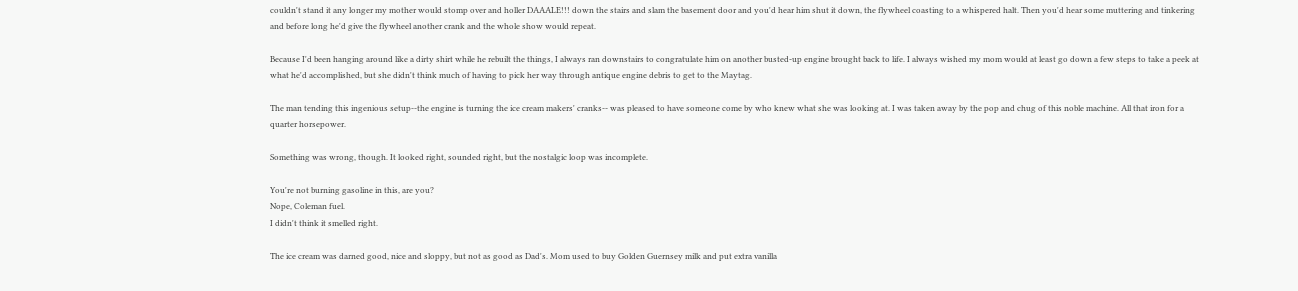couldn't stand it any longer my mother would stomp over and holler DAAALE!!! down the stairs and slam the basement door and you'd hear him shut it down, the flywheel coasting to a whispered halt. Then you'd hear some muttering and tinkering and before long he'd give the flywheel another crank and the whole show would repeat.

Because I'd been hanging around like a dirty shirt while he rebuilt the things, I always ran downstairs to congratulate him on another busted-up engine brought back to life. I always wished my mom would at least go down a few steps to take a peek at what he'd accomplished, but she didn't think much of having to pick her way through antique engine debris to get to the Maytag.

The man tending this ingenious setup--the engine is turning the ice cream makers' cranks-- was pleased to have someone come by who knew what she was looking at. I was taken away by the pop and chug of this noble machine. All that iron for a quarter horsepower.

Something was wrong, though. It looked right, sounded right, but the nostalgic loop was incomplete.

You're not burning gasoline in this, are you?
Nope, Coleman fuel.
I didn't think it smelled right.

The ice cream was darned good, nice and sloppy, but not as good as Dad's. Mom used to buy Golden Guernsey milk and put extra vanilla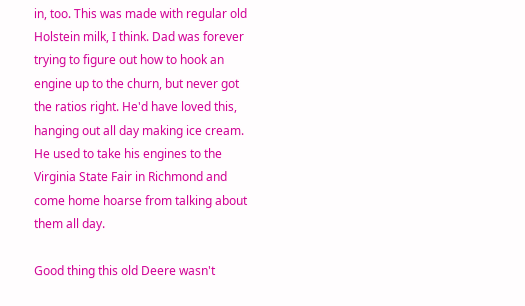in, too. This was made with regular old Holstein milk, I think. Dad was forever trying to figure out how to hook an engine up to the churn, but never got the ratios right. He'd have loved this, hanging out all day making ice cream. He used to take his engines to the Virginia State Fair in Richmond and come home hoarse from talking about them all day.

Good thing this old Deere wasn't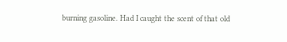burning gasoline. Had I caught the scent of that old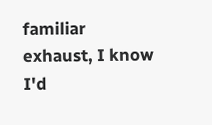familiar exhaust, I know I'd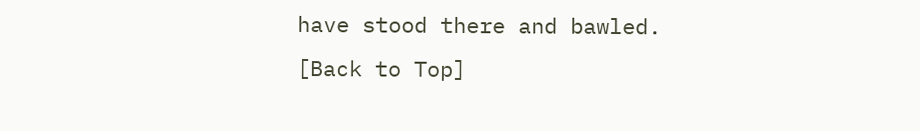have stood there and bawled.
[Back to Top]